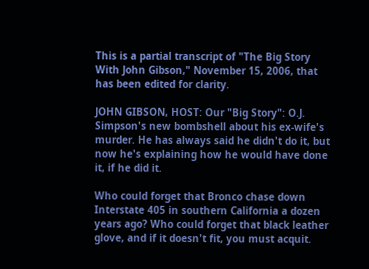This is a partial transcript of "The Big Story With John Gibson," November 15, 2006, that has been edited for clarity.

JOHN GIBSON, HOST: Our "Big Story": O.J. Simpson's new bombshell about his ex-wife's murder. He has always said he didn't do it, but now he's explaining how he would have done it, if he did it.

Who could forget that Bronco chase down Interstate 405 in southern California a dozen years ago? Who could forget that black leather glove, and if it doesn't fit, you must acquit.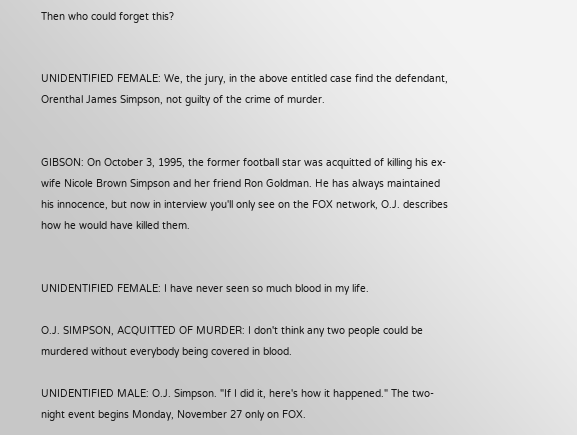Then who could forget this?


UNIDENTIFIED FEMALE: We, the jury, in the above entitled case find the defendant, Orenthal James Simpson, not guilty of the crime of murder.


GIBSON: On October 3, 1995, the former football star was acquitted of killing his ex-wife Nicole Brown Simpson and her friend Ron Goldman. He has always maintained his innocence, but now in interview you'll only see on the FOX network, O.J. describes how he would have killed them.


UNIDENTIFIED FEMALE: I have never seen so much blood in my life.

O.J. SIMPSON, ACQUITTED OF MURDER: I don't think any two people could be murdered without everybody being covered in blood.

UNIDENTIFIED MALE: O.J. Simpson. "If I did it, here's how it happened." The two-night event begins Monday, November 27 only on FOX.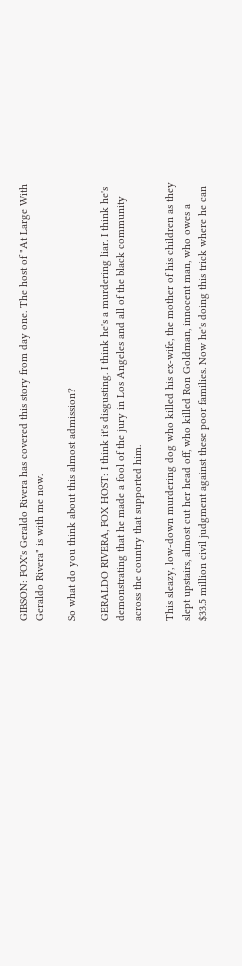GIBSON: FOX's Geraldo Rivera has covered this story from day one. The host of "At Large With Geraldo Rivera" is with me now.

So what do you think about this almost admission?

GERALDO RIVERA, FOX HOST: I think it's disgusting. I think he's a murdering liar. I think he's demonstrating that he made a fool of the jury in Los Angeles and all of the black community across the country that supported him.

This sleazy, low-down murdering dog who killed his ex-wife, the mother of his children as they slept upstairs, almost cut her head off, who killed Ron Goldman, innocent man, who owes a $33.5 million civil judgment against these poor families. Now he's doing this trick where he can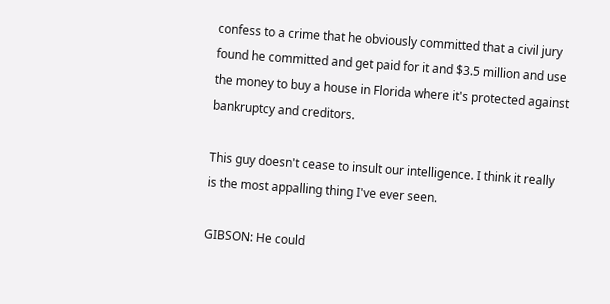confess to a crime that he obviously committed that a civil jury found he committed and get paid for it and $3.5 million and use the money to buy a house in Florida where it's protected against bankruptcy and creditors.

This guy doesn't cease to insult our intelligence. I think it really is the most appalling thing I've ever seen.

GIBSON: He could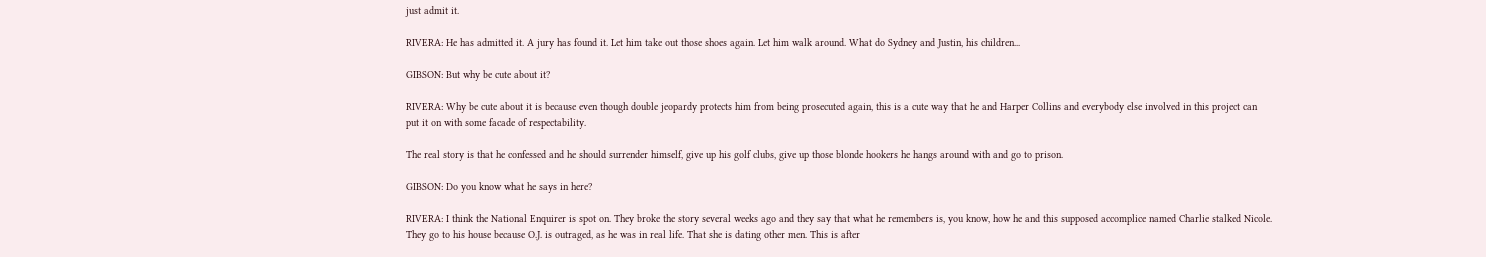just admit it.

RIVERA: He has admitted it. A jury has found it. Let him take out those shoes again. Let him walk around. What do Sydney and Justin, his children...

GIBSON: But why be cute about it?

RIVERA: Why be cute about it is because even though double jeopardy protects him from being prosecuted again, this is a cute way that he and Harper Collins and everybody else involved in this project can put it on with some facade of respectability.

The real story is that he confessed and he should surrender himself, give up his golf clubs, give up those blonde hookers he hangs around with and go to prison.

GIBSON: Do you know what he says in here?

RIVERA: I think the National Enquirer is spot on. They broke the story several weeks ago and they say that what he remembers is, you know, how he and this supposed accomplice named Charlie stalked Nicole. They go to his house because O.J. is outraged, as he was in real life. That she is dating other men. This is after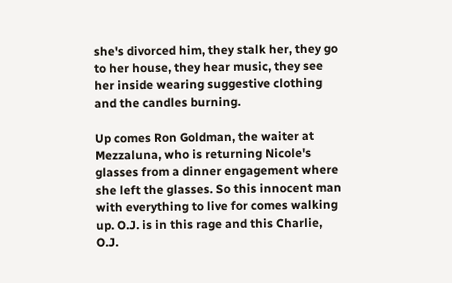she's divorced him, they stalk her, they go to her house, they hear music, they see her inside wearing suggestive clothing and the candles burning.

Up comes Ron Goldman, the waiter at Mezzaluna, who is returning Nicole's glasses from a dinner engagement where she left the glasses. So this innocent man with everything to live for comes walking up. O.J. is in this rage and this Charlie, O.J.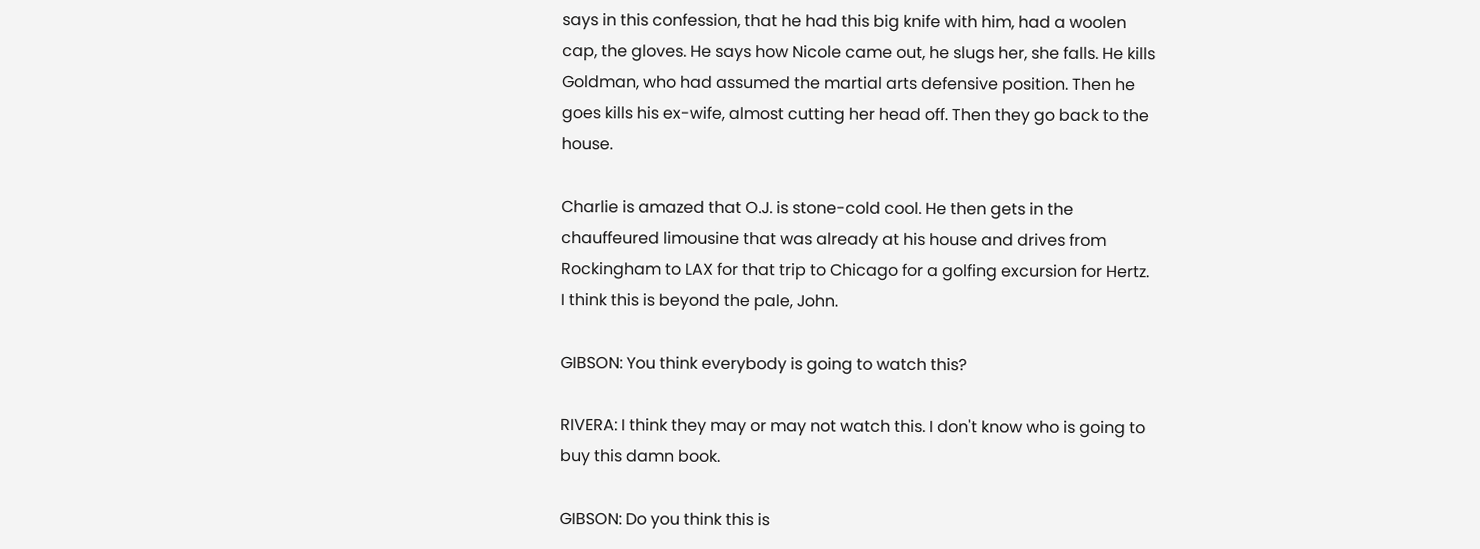says in this confession, that he had this big knife with him, had a woolen cap, the gloves. He says how Nicole came out, he slugs her, she falls. He kills Goldman, who had assumed the martial arts defensive position. Then he goes kills his ex-wife, almost cutting her head off. Then they go back to the house.

Charlie is amazed that O.J. is stone-cold cool. He then gets in the chauffeured limousine that was already at his house and drives from Rockingham to LAX for that trip to Chicago for a golfing excursion for Hertz. I think this is beyond the pale, John.

GIBSON: You think everybody is going to watch this?

RIVERA: I think they may or may not watch this. I don't know who is going to buy this damn book.

GIBSON: Do you think this is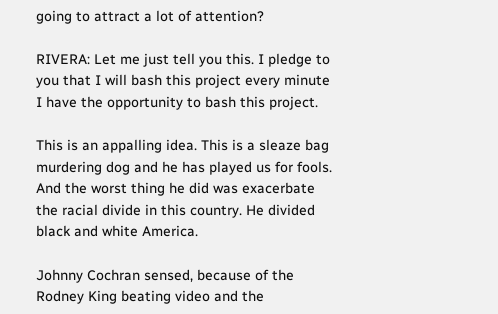going to attract a lot of attention?

RIVERA: Let me just tell you this. I pledge to you that I will bash this project every minute I have the opportunity to bash this project.

This is an appalling idea. This is a sleaze bag murdering dog and he has played us for fools. And the worst thing he did was exacerbate the racial divide in this country. He divided black and white America.

Johnny Cochran sensed, because of the Rodney King beating video and the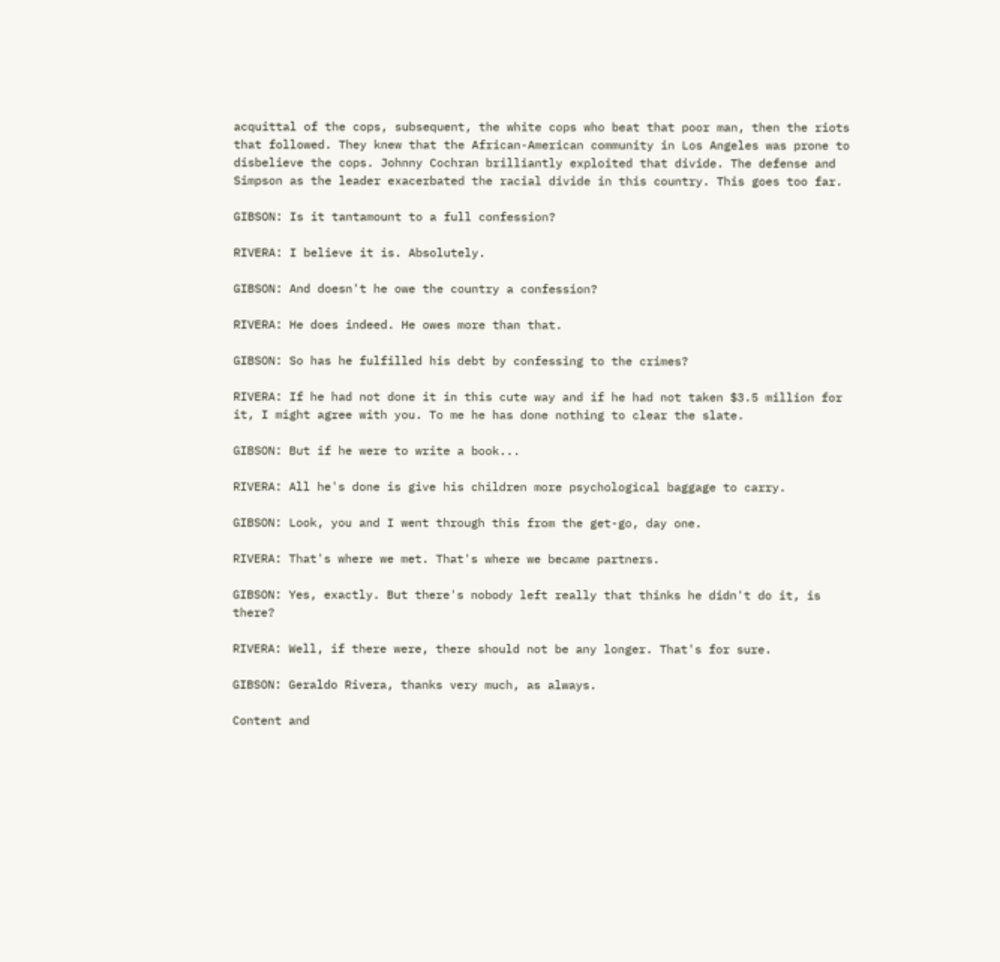acquittal of the cops, subsequent, the white cops who beat that poor man, then the riots that followed. They knew that the African-American community in Los Angeles was prone to disbelieve the cops. Johnny Cochran brilliantly exploited that divide. The defense and Simpson as the leader exacerbated the racial divide in this country. This goes too far.

GIBSON: Is it tantamount to a full confession?

RIVERA: I believe it is. Absolutely.

GIBSON: And doesn't he owe the country a confession?

RIVERA: He does indeed. He owes more than that.

GIBSON: So has he fulfilled his debt by confessing to the crimes?

RIVERA: If he had not done it in this cute way and if he had not taken $3.5 million for it, I might agree with you. To me he has done nothing to clear the slate.

GIBSON: But if he were to write a book...

RIVERA: All he's done is give his children more psychological baggage to carry.

GIBSON: Look, you and I went through this from the get-go, day one.

RIVERA: That's where we met. That's where we became partners.

GIBSON: Yes, exactly. But there's nobody left really that thinks he didn't do it, is there?

RIVERA: Well, if there were, there should not be any longer. That's for sure.

GIBSON: Geraldo Rivera, thanks very much, as always.

Content and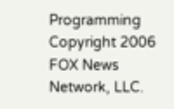Programming Copyright 2006 FOX News Network, LLC.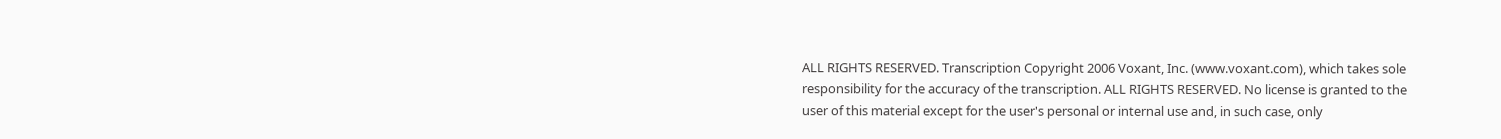ALL RIGHTS RESERVED. Transcription Copyright 2006 Voxant, Inc. (www.voxant.com), which takes sole responsibility for the accuracy of the transcription. ALL RIGHTS RESERVED. No license is granted to the user of this material except for the user's personal or internal use and, in such case, only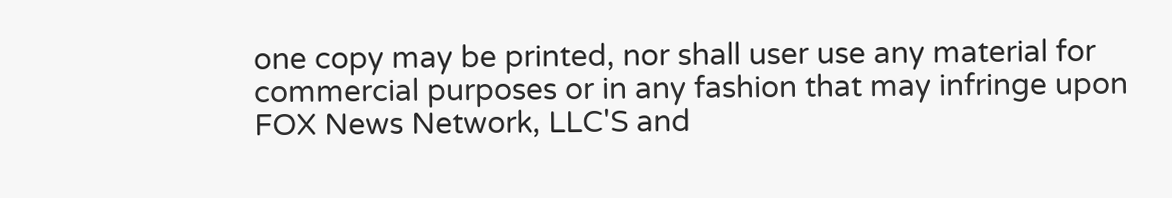one copy may be printed, nor shall user use any material for commercial purposes or in any fashion that may infringe upon FOX News Network, LLC'S and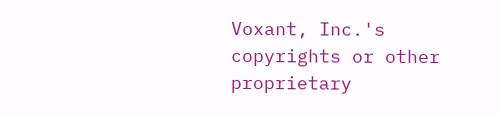Voxant, Inc.'s copyrights or other proprietary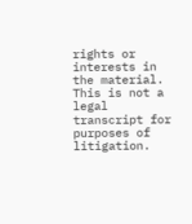rights or interests in the material. This is not a legal transcript for purposes of litigation.